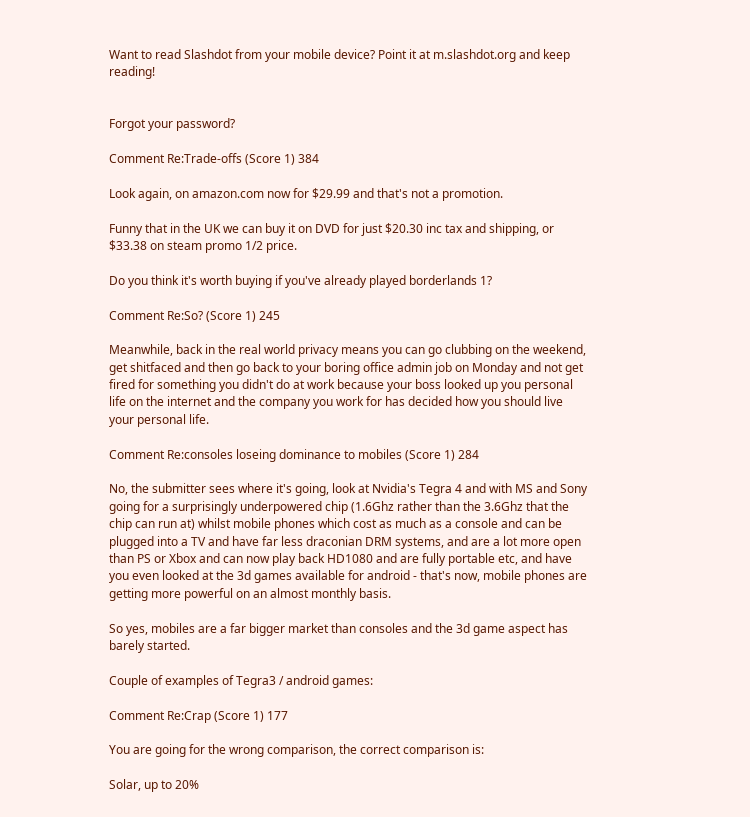Want to read Slashdot from your mobile device? Point it at m.slashdot.org and keep reading!


Forgot your password?

Comment Re:Trade-offs (Score 1) 384

Look again, on amazon.com now for $29.99 and that's not a promotion.

Funny that in the UK we can buy it on DVD for just $20.30 inc tax and shipping, or $33.38 on steam promo 1/2 price.

Do you think it's worth buying if you've already played borderlands 1?

Comment Re:So? (Score 1) 245

Meanwhile, back in the real world privacy means you can go clubbing on the weekend, get shitfaced and then go back to your boring office admin job on Monday and not get fired for something you didn't do at work because your boss looked up you personal life on the internet and the company you work for has decided how you should live your personal life.

Comment Re:consoles loseing dominance to mobiles (Score 1) 284

No, the submitter sees where it's going, look at Nvidia's Tegra 4 and with MS and Sony going for a surprisingly underpowered chip (1.6Ghz rather than the 3.6Ghz that the chip can run at) whilst mobile phones which cost as much as a console and can be plugged into a TV and have far less draconian DRM systems, and are a lot more open than PS or Xbox and can now play back HD1080 and are fully portable etc, and have you even looked at the 3d games available for android - that's now, mobile phones are getting more powerful on an almost monthly basis.

So yes, mobiles are a far bigger market than consoles and the 3d game aspect has barely started.

Couple of examples of Tegra3 / android games:

Comment Re:Crap (Score 1) 177

You are going for the wrong comparison, the correct comparison is:

Solar, up to 20%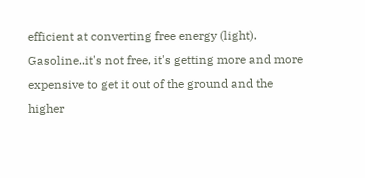efficient at converting free energy (light).
Gasoline..it's not free, it's getting more and more expensive to get it out of the ground and the higher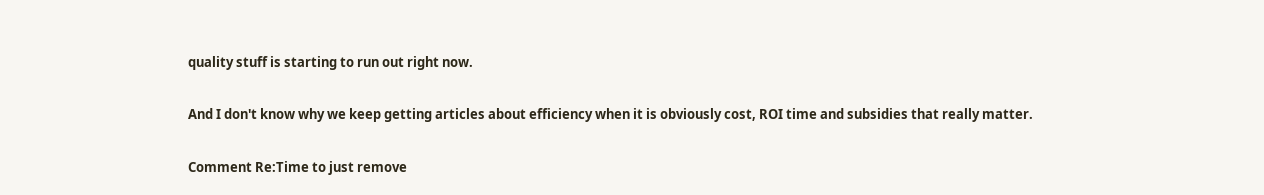quality stuff is starting to run out right now.

And I don't know why we keep getting articles about efficiency when it is obviously cost, ROI time and subsidies that really matter.

Comment Re:Time to just remove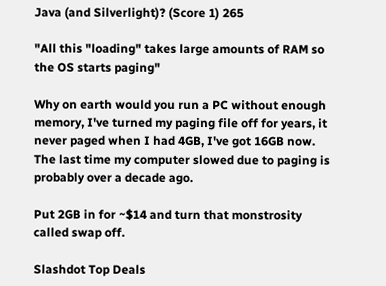Java (and Silverlight)? (Score 1) 265

"All this "loading" takes large amounts of RAM so the OS starts paging"

Why on earth would you run a PC without enough memory, I've turned my paging file off for years, it never paged when I had 4GB, I've got 16GB now. The last time my computer slowed due to paging is probably over a decade ago.

Put 2GB in for ~$14 and turn that monstrosity called swap off.

Slashdot Top Deals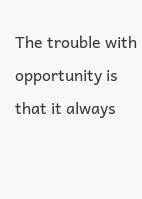The trouble with opportunity is that it always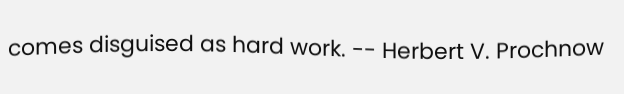comes disguised as hard work. -- Herbert V. Prochnow